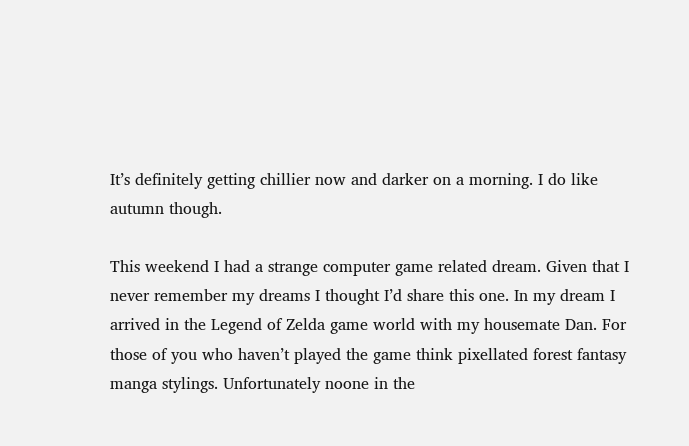It’s definitely getting chillier now and darker on a morning. I do like autumn though.

This weekend I had a strange computer game related dream. Given that I never remember my dreams I thought I’d share this one. In my dream I arrived in the Legend of Zelda game world with my housemate Dan. For those of you who haven’t played the game think pixellated forest fantasy manga stylings. Unfortunately noone in the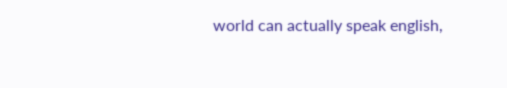world can actually speak english,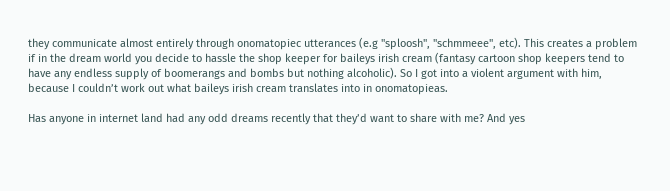they communicate almost entirely through onomatopiec utterances (e.g "sploosh", "schmmeee", etc). This creates a problem if in the dream world you decide to hassle the shop keeper for baileys irish cream (fantasy cartoon shop keepers tend to have any endless supply of boomerangs and bombs but nothing alcoholic). So I got into a violent argument with him, because I couldn’t work out what baileys irish cream translates into in onomatopieas.

Has anyone in internet land had any odd dreams recently that they’d want to share with me? And yes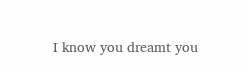I know you dreamt you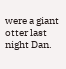were a giant otter last night Dan.